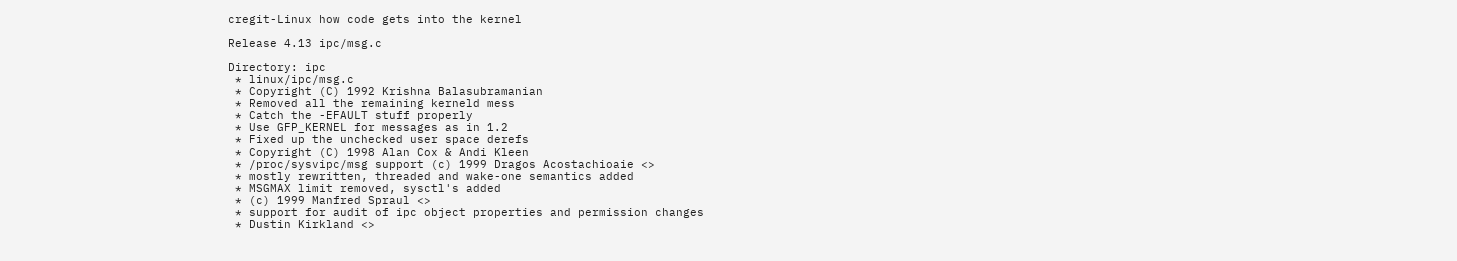cregit-Linux how code gets into the kernel

Release 4.13 ipc/msg.c

Directory: ipc
 * linux/ipc/msg.c
 * Copyright (C) 1992 Krishna Balasubramanian
 * Removed all the remaining kerneld mess
 * Catch the -EFAULT stuff properly
 * Use GFP_KERNEL for messages as in 1.2
 * Fixed up the unchecked user space derefs
 * Copyright (C) 1998 Alan Cox & Andi Kleen
 * /proc/sysvipc/msg support (c) 1999 Dragos Acostachioaie <>
 * mostly rewritten, threaded and wake-one semantics added
 * MSGMAX limit removed, sysctl's added
 * (c) 1999 Manfred Spraul <>
 * support for audit of ipc object properties and permission changes
 * Dustin Kirkland <>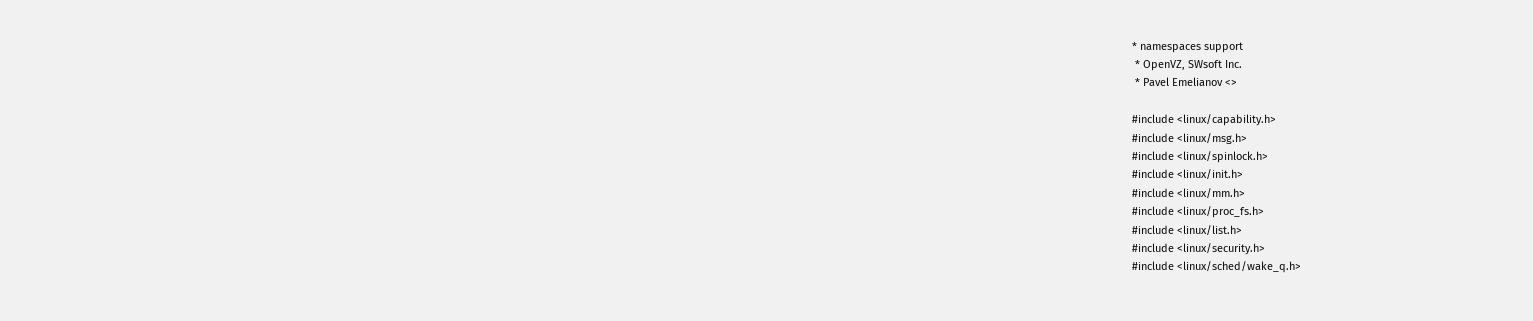* namespaces support
 * OpenVZ, SWsoft Inc.
 * Pavel Emelianov <>

#include <linux/capability.h>
#include <linux/msg.h>
#include <linux/spinlock.h>
#include <linux/init.h>
#include <linux/mm.h>
#include <linux/proc_fs.h>
#include <linux/list.h>
#include <linux/security.h>
#include <linux/sched/wake_q.h>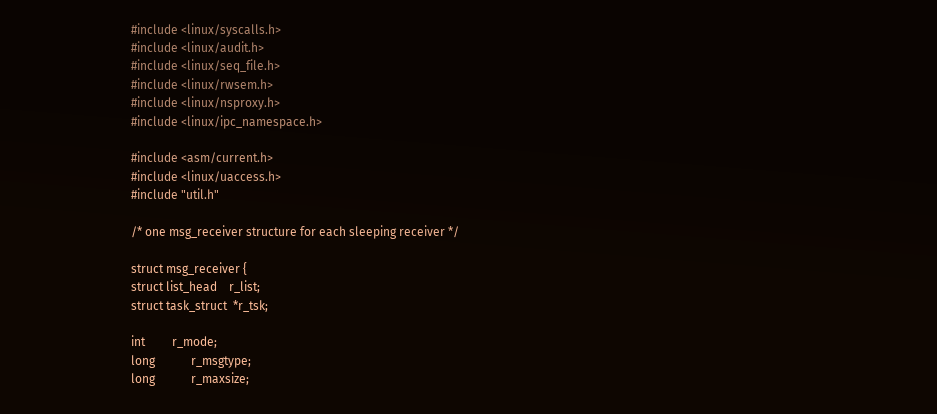#include <linux/syscalls.h>
#include <linux/audit.h>
#include <linux/seq_file.h>
#include <linux/rwsem.h>
#include <linux/nsproxy.h>
#include <linux/ipc_namespace.h>

#include <asm/current.h>
#include <linux/uaccess.h>
#include "util.h"

/* one msg_receiver structure for each sleeping receiver */

struct msg_receiver {
struct list_head    r_list;
struct task_struct  *r_tsk;

int         r_mode;
long            r_msgtype;
long            r_maxsize;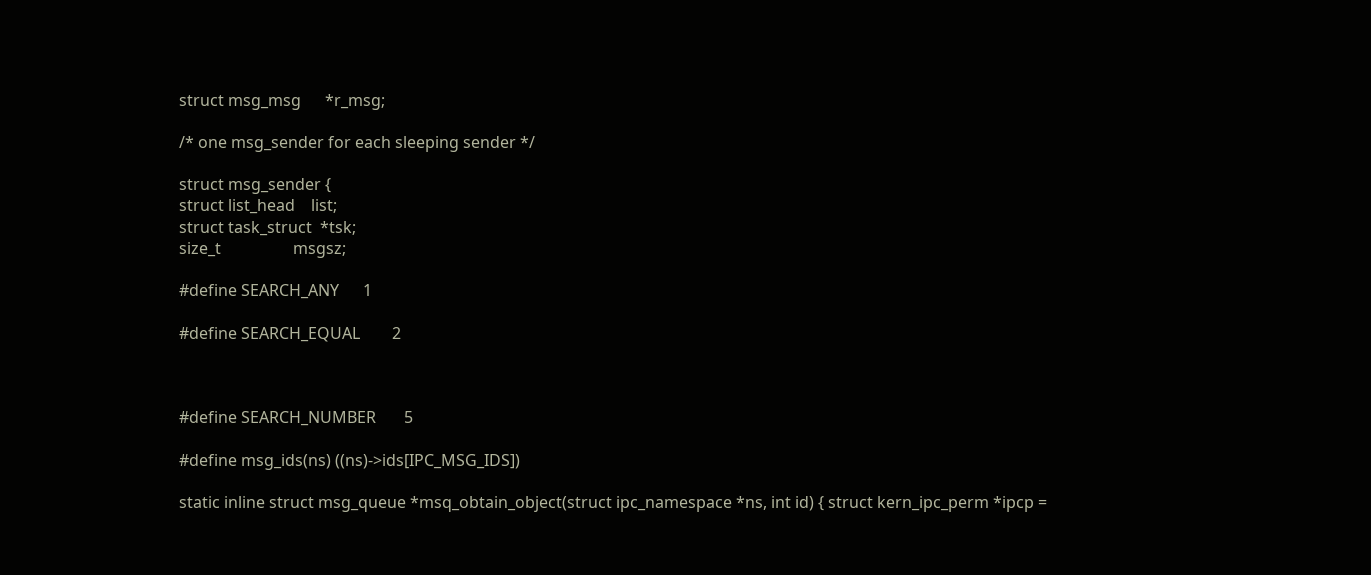struct msg_msg      *r_msg;

/* one msg_sender for each sleeping sender */

struct msg_sender {
struct list_head    list;
struct task_struct  *tsk;
size_t                  msgsz;

#define SEARCH_ANY      1

#define SEARCH_EQUAL        2



#define SEARCH_NUMBER       5

#define msg_ids(ns) ((ns)->ids[IPC_MSG_IDS])

static inline struct msg_queue *msq_obtain_object(struct ipc_namespace *ns, int id) { struct kern_ipc_perm *ipcp =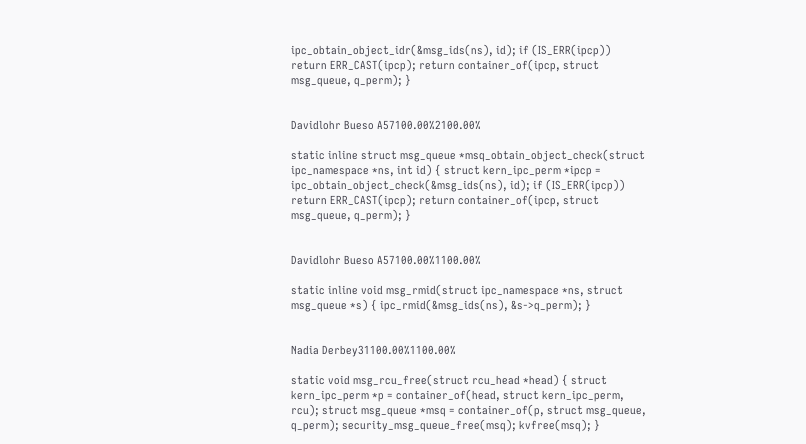ipc_obtain_object_idr(&msg_ids(ns), id); if (IS_ERR(ipcp)) return ERR_CAST(ipcp); return container_of(ipcp, struct msg_queue, q_perm); }


Davidlohr Bueso A57100.00%2100.00%

static inline struct msg_queue *msq_obtain_object_check(struct ipc_namespace *ns, int id) { struct kern_ipc_perm *ipcp = ipc_obtain_object_check(&msg_ids(ns), id); if (IS_ERR(ipcp)) return ERR_CAST(ipcp); return container_of(ipcp, struct msg_queue, q_perm); }


Davidlohr Bueso A57100.00%1100.00%

static inline void msg_rmid(struct ipc_namespace *ns, struct msg_queue *s) { ipc_rmid(&msg_ids(ns), &s->q_perm); }


Nadia Derbey31100.00%1100.00%

static void msg_rcu_free(struct rcu_head *head) { struct kern_ipc_perm *p = container_of(head, struct kern_ipc_perm, rcu); struct msg_queue *msq = container_of(p, struct msg_queue, q_perm); security_msg_queue_free(msq); kvfree(msq); }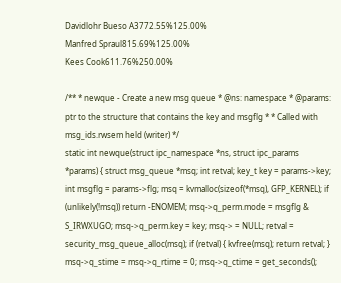Davidlohr Bueso A3772.55%125.00%
Manfred Spraul815.69%125.00%
Kees Cook611.76%250.00%

/** * newque - Create a new msg queue * @ns: namespace * @params: ptr to the structure that contains the key and msgflg * * Called with msg_ids.rwsem held (writer) */
static int newque(struct ipc_namespace *ns, struct ipc_params *params) { struct msg_queue *msq; int retval; key_t key = params->key; int msgflg = params->flg; msq = kvmalloc(sizeof(*msq), GFP_KERNEL); if (unlikely(!msq)) return -ENOMEM; msq->q_perm.mode = msgflg & S_IRWXUGO; msq->q_perm.key = key; msq-> = NULL; retval = security_msg_queue_alloc(msq); if (retval) { kvfree(msq); return retval; } msq->q_stime = msq->q_rtime = 0; msq->q_ctime = get_seconds();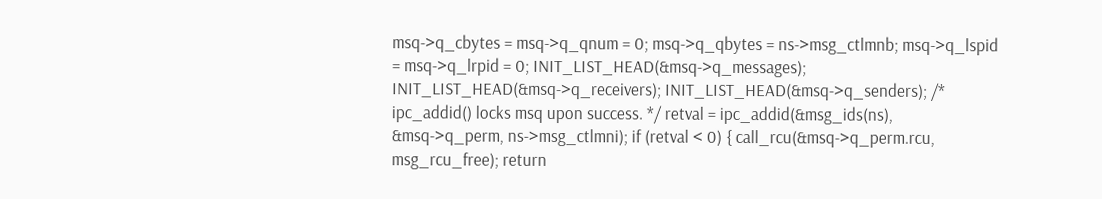msq->q_cbytes = msq->q_qnum = 0; msq->q_qbytes = ns->msg_ctlmnb; msq->q_lspid = msq->q_lrpid = 0; INIT_LIST_HEAD(&msq->q_messages); INIT_LIST_HEAD(&msq->q_receivers); INIT_LIST_HEAD(&msq->q_senders); /* ipc_addid() locks msq upon success. */ retval = ipc_addid(&msg_ids(ns), &msq->q_perm, ns->msg_ctlmni); if (retval < 0) { call_rcu(&msq->q_perm.rcu, msg_rcu_free); return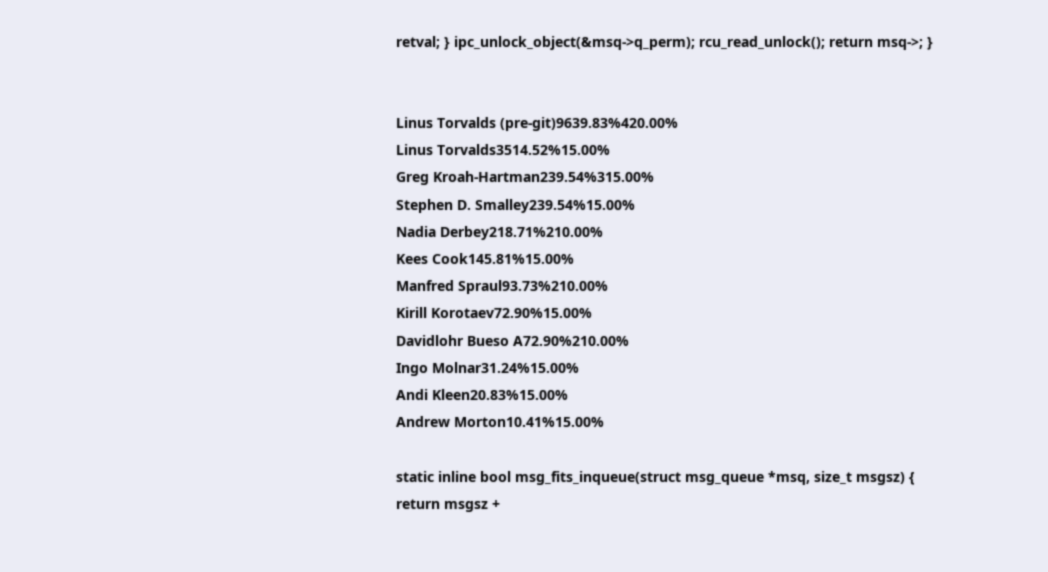retval; } ipc_unlock_object(&msq->q_perm); rcu_read_unlock(); return msq->; }


Linus Torvalds (pre-git)9639.83%420.00%
Linus Torvalds3514.52%15.00%
Greg Kroah-Hartman239.54%315.00%
Stephen D. Smalley239.54%15.00%
Nadia Derbey218.71%210.00%
Kees Cook145.81%15.00%
Manfred Spraul93.73%210.00%
Kirill Korotaev72.90%15.00%
Davidlohr Bueso A72.90%210.00%
Ingo Molnar31.24%15.00%
Andi Kleen20.83%15.00%
Andrew Morton10.41%15.00%

static inline bool msg_fits_inqueue(struct msg_queue *msq, size_t msgsz) { return msgsz +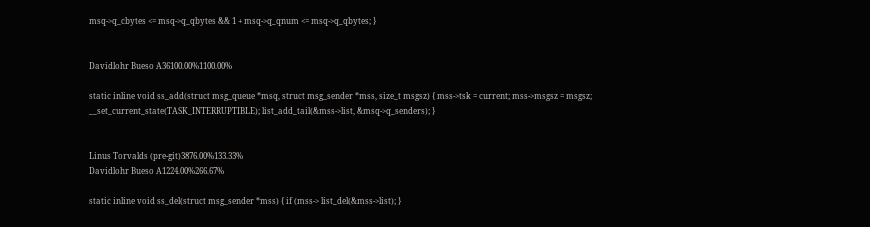msq->q_cbytes <= msq->q_qbytes && 1 + msq->q_qnum <= msq->q_qbytes; }


Davidlohr Bueso A36100.00%1100.00%

static inline void ss_add(struct msg_queue *msq, struct msg_sender *mss, size_t msgsz) { mss->tsk = current; mss->msgsz = msgsz; __set_current_state(TASK_INTERRUPTIBLE); list_add_tail(&mss->list, &msq->q_senders); }


Linus Torvalds (pre-git)3876.00%133.33%
Davidlohr Bueso A1224.00%266.67%

static inline void ss_del(struct msg_sender *mss) { if (mss-> list_del(&mss->list); }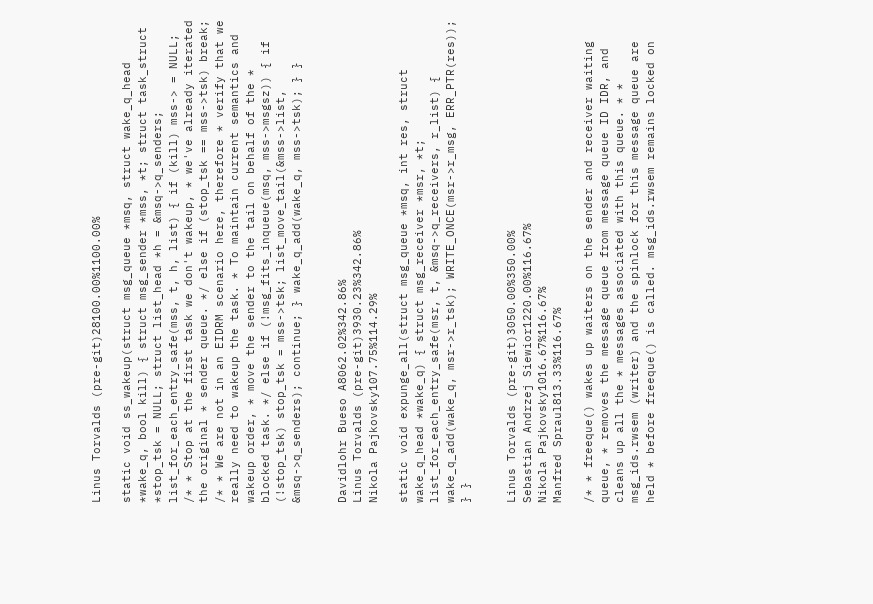Linus Torvalds (pre-git)28100.00%1100.00%

static void ss_wakeup(struct msg_queue *msq, struct wake_q_head *wake_q, bool kill) { struct msg_sender *mss, *t; struct task_struct *stop_tsk = NULL; struct list_head *h = &msq->q_senders; list_for_each_entry_safe(mss, t, h, list) { if (kill) mss-> = NULL; /* * Stop at the first task we don't wakeup, * we've already iterated the original * sender queue. */ else if (stop_tsk == mss->tsk) break; /* * We are not in an EIDRM scenario here, therefore * verify that we really need to wakeup the task. * To maintain current semantics and wakeup order, * move the sender to the tail on behalf of the * blocked task. */ else if (!msg_fits_inqueue(msq, mss->msgsz)) { if (!stop_tsk) stop_tsk = mss->tsk; list_move_tail(&mss->list, &msq->q_senders); continue; } wake_q_add(wake_q, mss->tsk); } }


Davidlohr Bueso A8062.02%342.86%
Linus Torvalds (pre-git)3930.23%342.86%
Nikola Pajkovsky107.75%114.29%

static void expunge_all(struct msg_queue *msq, int res, struct wake_q_head *wake_q) { struct msg_receiver *msr, *t; list_for_each_entry_safe(msr, t, &msq->q_receivers, r_list) { wake_q_add(wake_q, msr->r_tsk); WRITE_ONCE(msr->r_msg, ERR_PTR(res)); } }


Linus Torvalds (pre-git)3050.00%350.00%
Sebastian Andrzej Siewior1220.00%116.67%
Nikola Pajkovsky1016.67%116.67%
Manfred Spraul813.33%116.67%

/* * freeque() wakes up waiters on the sender and receiver waiting queue, * removes the message queue from message queue ID IDR, and cleans up all the * messages associated with this queue. * * msg_ids.rwsem (writer) and the spinlock for this message queue are held * before freeque() is called. msg_ids.rwsem remains locked on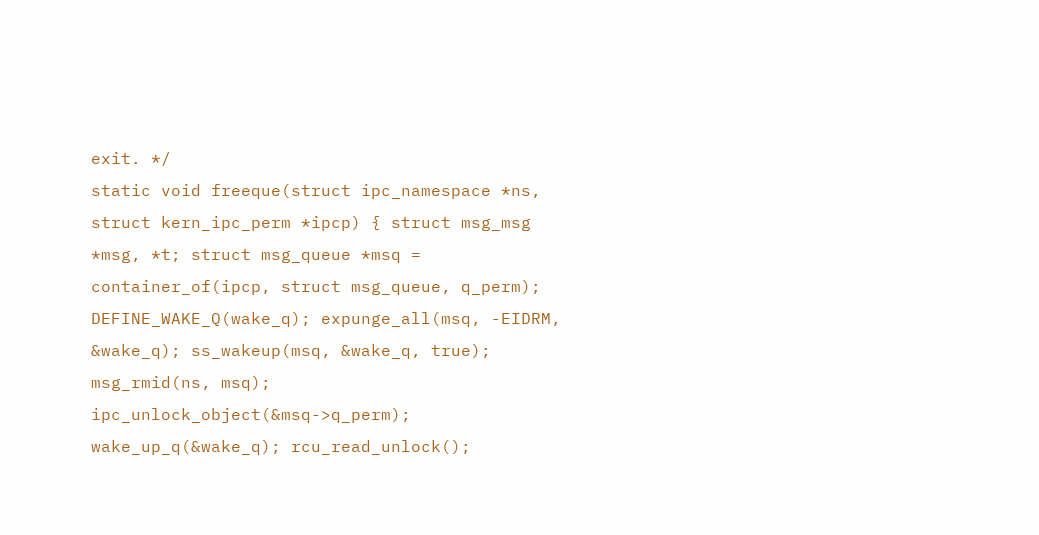exit. */
static void freeque(struct ipc_namespace *ns, struct kern_ipc_perm *ipcp) { struct msg_msg *msg, *t; struct msg_queue *msq = container_of(ipcp, struct msg_queue, q_perm); DEFINE_WAKE_Q(wake_q); expunge_all(msq, -EIDRM, &wake_q); ss_wakeup(msq, &wake_q, true); msg_rmid(ns, msq); ipc_unlock_object(&msq->q_perm); wake_up_q(&wake_q); rcu_read_unlock();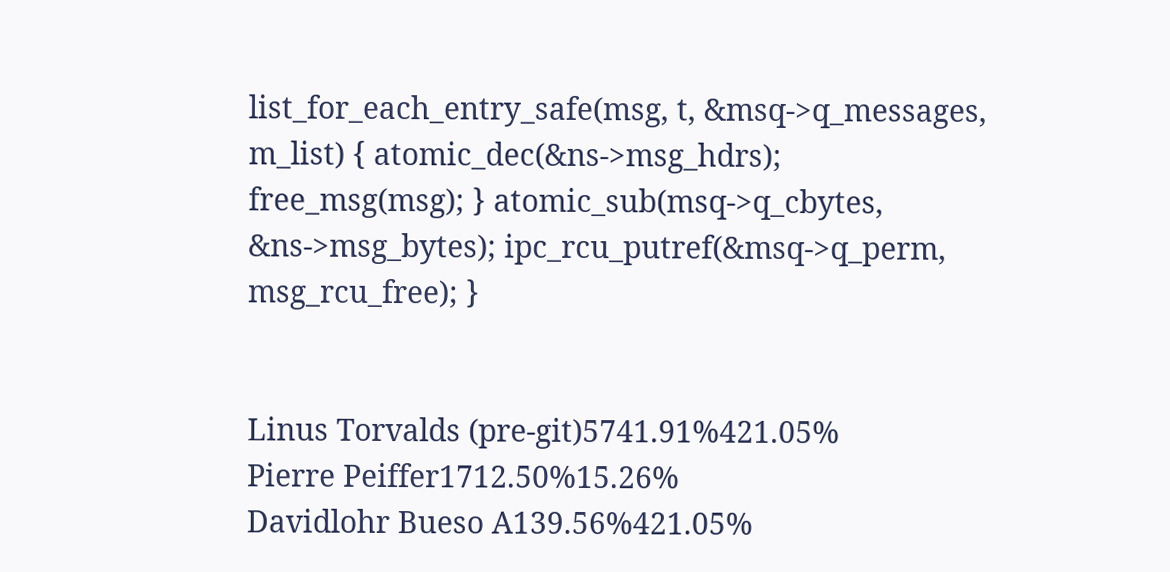list_for_each_entry_safe(msg, t, &msq->q_messages, m_list) { atomic_dec(&ns->msg_hdrs); free_msg(msg); } atomic_sub(msq->q_cbytes, &ns->msg_bytes); ipc_rcu_putref(&msq->q_perm, msg_rcu_free); }


Linus Torvalds (pre-git)5741.91%421.05%
Pierre Peiffer1712.50%15.26%
Davidlohr Bueso A139.56%421.05%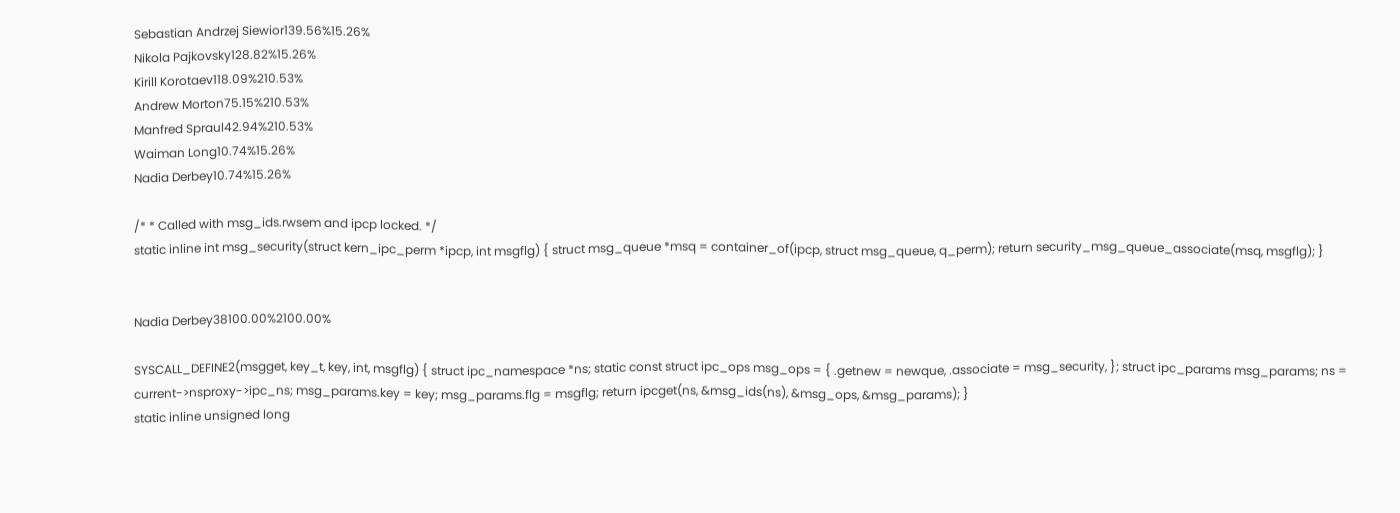Sebastian Andrzej Siewior139.56%15.26%
Nikola Pajkovsky128.82%15.26%
Kirill Korotaev118.09%210.53%
Andrew Morton75.15%210.53%
Manfred Spraul42.94%210.53%
Waiman Long10.74%15.26%
Nadia Derbey10.74%15.26%

/* * Called with msg_ids.rwsem and ipcp locked. */
static inline int msg_security(struct kern_ipc_perm *ipcp, int msgflg) { struct msg_queue *msq = container_of(ipcp, struct msg_queue, q_perm); return security_msg_queue_associate(msq, msgflg); }


Nadia Derbey38100.00%2100.00%

SYSCALL_DEFINE2(msgget, key_t, key, int, msgflg) { struct ipc_namespace *ns; static const struct ipc_ops msg_ops = { .getnew = newque, .associate = msg_security, }; struct ipc_params msg_params; ns = current->nsproxy->ipc_ns; msg_params.key = key; msg_params.flg = msgflg; return ipcget(ns, &msg_ids(ns), &msg_ops, &msg_params); }
static inline unsigned long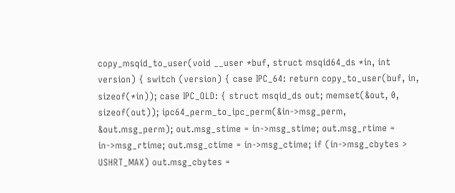copy_msqid_to_user(void __user *buf, struct msqid64_ds *in, int version) { switch (version) { case IPC_64: return copy_to_user(buf, in, sizeof(*in)); case IPC_OLD: { struct msqid_ds out; memset(&out, 0, sizeof(out)); ipc64_perm_to_ipc_perm(&in->msg_perm, &out.msg_perm); out.msg_stime = in->msg_stime; out.msg_rtime = in->msg_rtime; out.msg_ctime = in->msg_ctime; if (in->msg_cbytes > USHRT_MAX) out.msg_cbytes =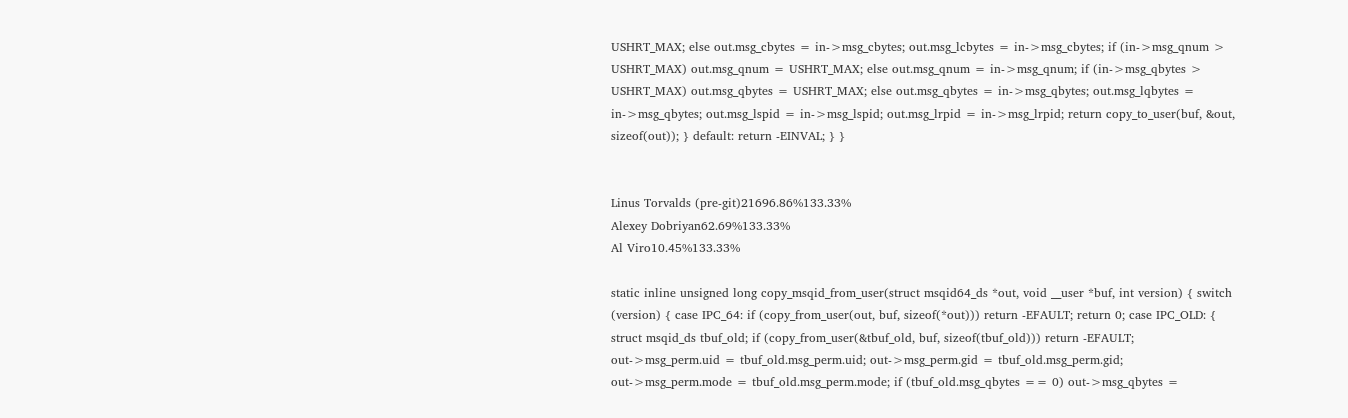USHRT_MAX; else out.msg_cbytes = in->msg_cbytes; out.msg_lcbytes = in->msg_cbytes; if (in->msg_qnum > USHRT_MAX) out.msg_qnum = USHRT_MAX; else out.msg_qnum = in->msg_qnum; if (in->msg_qbytes > USHRT_MAX) out.msg_qbytes = USHRT_MAX; else out.msg_qbytes = in->msg_qbytes; out.msg_lqbytes = in->msg_qbytes; out.msg_lspid = in->msg_lspid; out.msg_lrpid = in->msg_lrpid; return copy_to_user(buf, &out, sizeof(out)); } default: return -EINVAL; } }


Linus Torvalds (pre-git)21696.86%133.33%
Alexey Dobriyan62.69%133.33%
Al Viro10.45%133.33%

static inline unsigned long copy_msqid_from_user(struct msqid64_ds *out, void __user *buf, int version) { switch (version) { case IPC_64: if (copy_from_user(out, buf, sizeof(*out))) return -EFAULT; return 0; case IPC_OLD: { struct msqid_ds tbuf_old; if (copy_from_user(&tbuf_old, buf, sizeof(tbuf_old))) return -EFAULT; out->msg_perm.uid = tbuf_old.msg_perm.uid; out->msg_perm.gid = tbuf_old.msg_perm.gid; out->msg_perm.mode = tbuf_old.msg_perm.mode; if (tbuf_old.msg_qbytes == 0) out->msg_qbytes =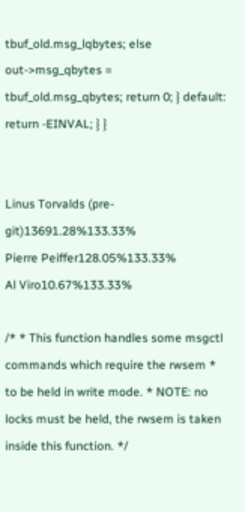tbuf_old.msg_lqbytes; else out->msg_qbytes = tbuf_old.msg_qbytes; return 0; } default: return -EINVAL; } }


Linus Torvalds (pre-git)13691.28%133.33%
Pierre Peiffer128.05%133.33%
Al Viro10.67%133.33%

/* * This function handles some msgctl commands which require the rwsem * to be held in write mode. * NOTE: no locks must be held, the rwsem is taken inside this function. */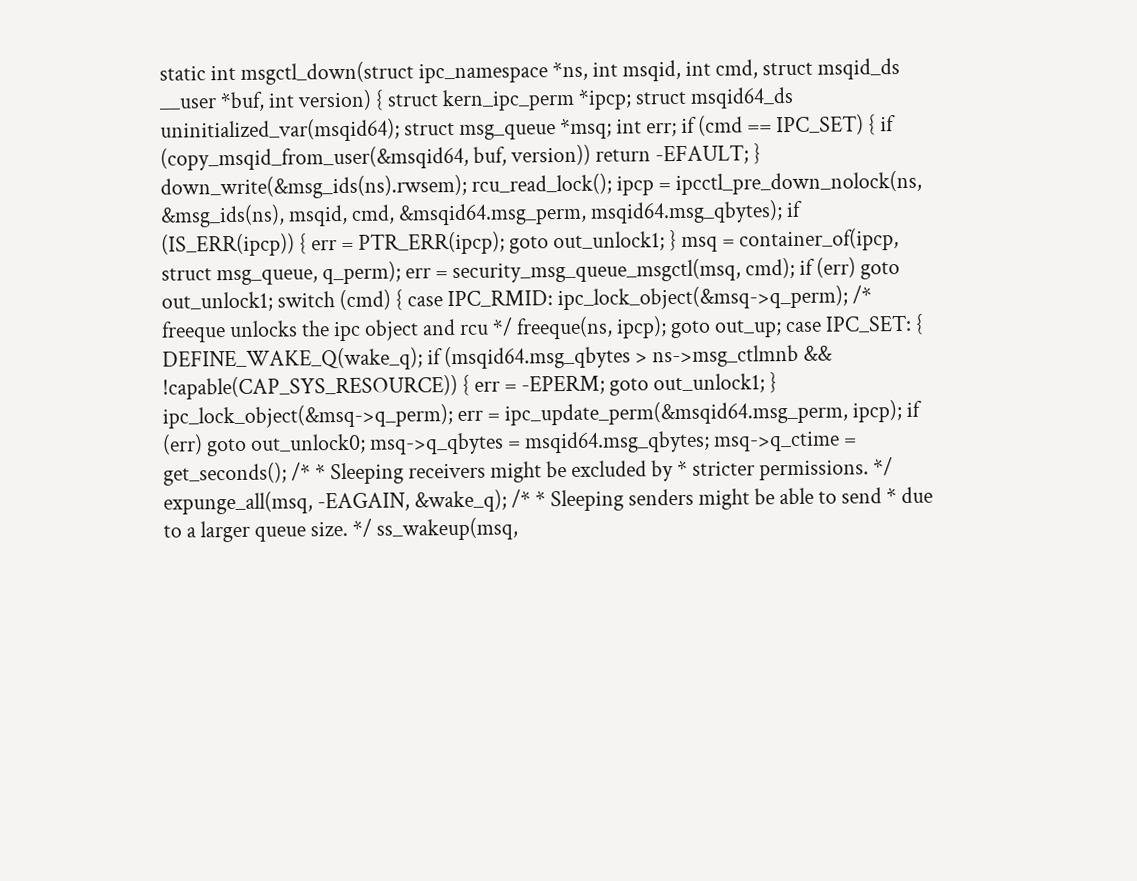static int msgctl_down(struct ipc_namespace *ns, int msqid, int cmd, struct msqid_ds __user *buf, int version) { struct kern_ipc_perm *ipcp; struct msqid64_ds uninitialized_var(msqid64); struct msg_queue *msq; int err; if (cmd == IPC_SET) { if (copy_msqid_from_user(&msqid64, buf, version)) return -EFAULT; } down_write(&msg_ids(ns).rwsem); rcu_read_lock(); ipcp = ipcctl_pre_down_nolock(ns, &msg_ids(ns), msqid, cmd, &msqid64.msg_perm, msqid64.msg_qbytes); if (IS_ERR(ipcp)) { err = PTR_ERR(ipcp); goto out_unlock1; } msq = container_of(ipcp, struct msg_queue, q_perm); err = security_msg_queue_msgctl(msq, cmd); if (err) goto out_unlock1; switch (cmd) { case IPC_RMID: ipc_lock_object(&msq->q_perm); /* freeque unlocks the ipc object and rcu */ freeque(ns, ipcp); goto out_up; case IPC_SET: { DEFINE_WAKE_Q(wake_q); if (msqid64.msg_qbytes > ns->msg_ctlmnb && !capable(CAP_SYS_RESOURCE)) { err = -EPERM; goto out_unlock1; } ipc_lock_object(&msq->q_perm); err = ipc_update_perm(&msqid64.msg_perm, ipcp); if (err) goto out_unlock0; msq->q_qbytes = msqid64.msg_qbytes; msq->q_ctime = get_seconds(); /* * Sleeping receivers might be excluded by * stricter permissions. */ expunge_all(msq, -EAGAIN, &wake_q); /* * Sleeping senders might be able to send * due to a larger queue size. */ ss_wakeup(msq,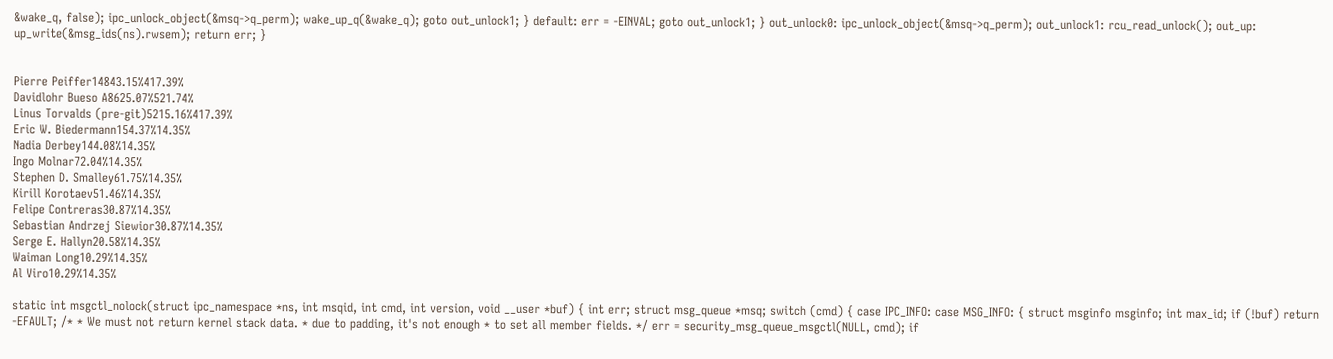&wake_q, false); ipc_unlock_object(&msq->q_perm); wake_up_q(&wake_q); goto out_unlock1; } default: err = -EINVAL; goto out_unlock1; } out_unlock0: ipc_unlock_object(&msq->q_perm); out_unlock1: rcu_read_unlock(); out_up: up_write(&msg_ids(ns).rwsem); return err; }


Pierre Peiffer14843.15%417.39%
Davidlohr Bueso A8625.07%521.74%
Linus Torvalds (pre-git)5215.16%417.39%
Eric W. Biedermann154.37%14.35%
Nadia Derbey144.08%14.35%
Ingo Molnar72.04%14.35%
Stephen D. Smalley61.75%14.35%
Kirill Korotaev51.46%14.35%
Felipe Contreras30.87%14.35%
Sebastian Andrzej Siewior30.87%14.35%
Serge E. Hallyn20.58%14.35%
Waiman Long10.29%14.35%
Al Viro10.29%14.35%

static int msgctl_nolock(struct ipc_namespace *ns, int msqid, int cmd, int version, void __user *buf) { int err; struct msg_queue *msq; switch (cmd) { case IPC_INFO: case MSG_INFO: { struct msginfo msginfo; int max_id; if (!buf) return -EFAULT; /* * We must not return kernel stack data. * due to padding, it's not enough * to set all member fields. */ err = security_msg_queue_msgctl(NULL, cmd); if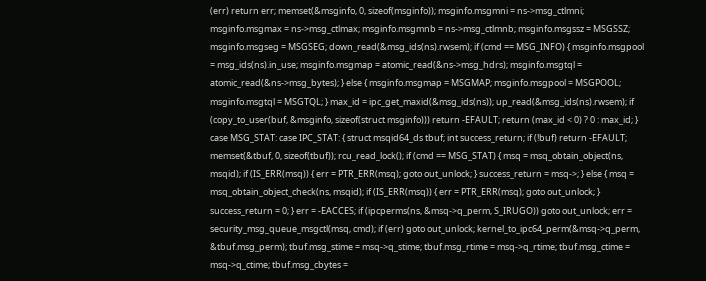(err) return err; memset(&msginfo, 0, sizeof(msginfo)); msginfo.msgmni = ns->msg_ctlmni; msginfo.msgmax = ns->msg_ctlmax; msginfo.msgmnb = ns->msg_ctlmnb; msginfo.msgssz = MSGSSZ; msginfo.msgseg = MSGSEG; down_read(&msg_ids(ns).rwsem); if (cmd == MSG_INFO) { msginfo.msgpool = msg_ids(ns).in_use; msginfo.msgmap = atomic_read(&ns->msg_hdrs); msginfo.msgtql = atomic_read(&ns->msg_bytes); } else { msginfo.msgmap = MSGMAP; msginfo.msgpool = MSGPOOL; msginfo.msgtql = MSGTQL; } max_id = ipc_get_maxid(&msg_ids(ns)); up_read(&msg_ids(ns).rwsem); if (copy_to_user(buf, &msginfo, sizeof(struct msginfo))) return -EFAULT; return (max_id < 0) ? 0 : max_id; } case MSG_STAT: case IPC_STAT: { struct msqid64_ds tbuf; int success_return; if (!buf) return -EFAULT; memset(&tbuf, 0, sizeof(tbuf)); rcu_read_lock(); if (cmd == MSG_STAT) { msq = msq_obtain_object(ns, msqid); if (IS_ERR(msq)) { err = PTR_ERR(msq); goto out_unlock; } success_return = msq->; } else { msq = msq_obtain_object_check(ns, msqid); if (IS_ERR(msq)) { err = PTR_ERR(msq); goto out_unlock; } success_return = 0; } err = -EACCES; if (ipcperms(ns, &msq->q_perm, S_IRUGO)) goto out_unlock; err = security_msg_queue_msgctl(msq, cmd); if (err) goto out_unlock; kernel_to_ipc64_perm(&msq->q_perm, &tbuf.msg_perm); tbuf.msg_stime = msq->q_stime; tbuf.msg_rtime = msq->q_rtime; tbuf.msg_ctime = msq->q_ctime; tbuf.msg_cbytes =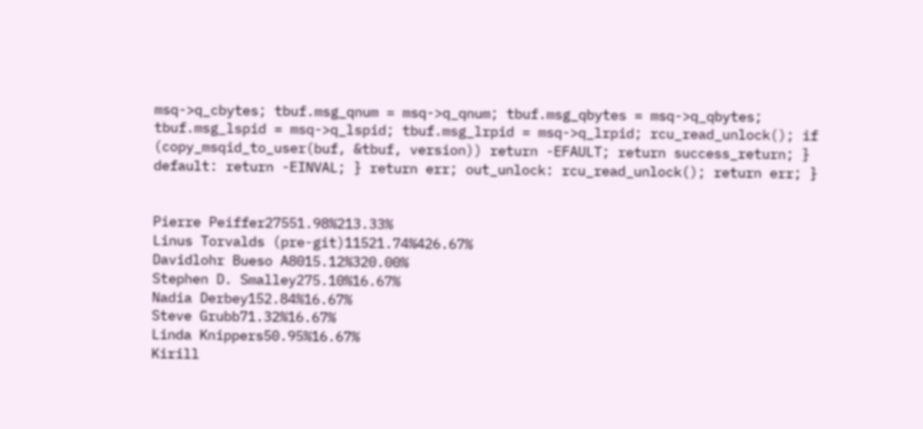msq->q_cbytes; tbuf.msg_qnum = msq->q_qnum; tbuf.msg_qbytes = msq->q_qbytes; tbuf.msg_lspid = msq->q_lspid; tbuf.msg_lrpid = msq->q_lrpid; rcu_read_unlock(); if (copy_msqid_to_user(buf, &tbuf, version)) return -EFAULT; return success_return; } default: return -EINVAL; } return err; out_unlock: rcu_read_unlock(); return err; }


Pierre Peiffer27551.98%213.33%
Linus Torvalds (pre-git)11521.74%426.67%
Davidlohr Bueso A8015.12%320.00%
Stephen D. Smalley275.10%16.67%
Nadia Derbey152.84%16.67%
Steve Grubb71.32%16.67%
Linda Knippers50.95%16.67%
Kirill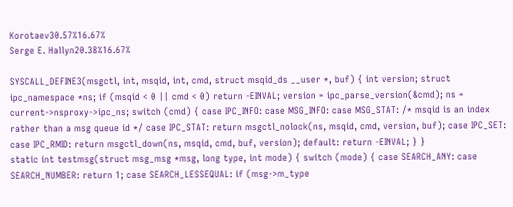Korotaev30.57%16.67%
Serge E. Hallyn20.38%16.67%

SYSCALL_DEFINE3(msgctl, int, msqid, int, cmd, struct msqid_ds __user *, buf) { int version; struct ipc_namespace *ns; if (msqid < 0 || cmd < 0) return -EINVAL; version = ipc_parse_version(&cmd); ns = current->nsproxy->ipc_ns; switch (cmd) { case IPC_INFO: case MSG_INFO: case MSG_STAT: /* msqid is an index rather than a msg queue id */ case IPC_STAT: return msgctl_nolock(ns, msqid, cmd, version, buf); case IPC_SET: case IPC_RMID: return msgctl_down(ns, msqid, cmd, buf, version); default: return -EINVAL; } }
static int testmsg(struct msg_msg *msg, long type, int mode) { switch (mode) { case SEARCH_ANY: case SEARCH_NUMBER: return 1; case SEARCH_LESSEQUAL: if (msg->m_type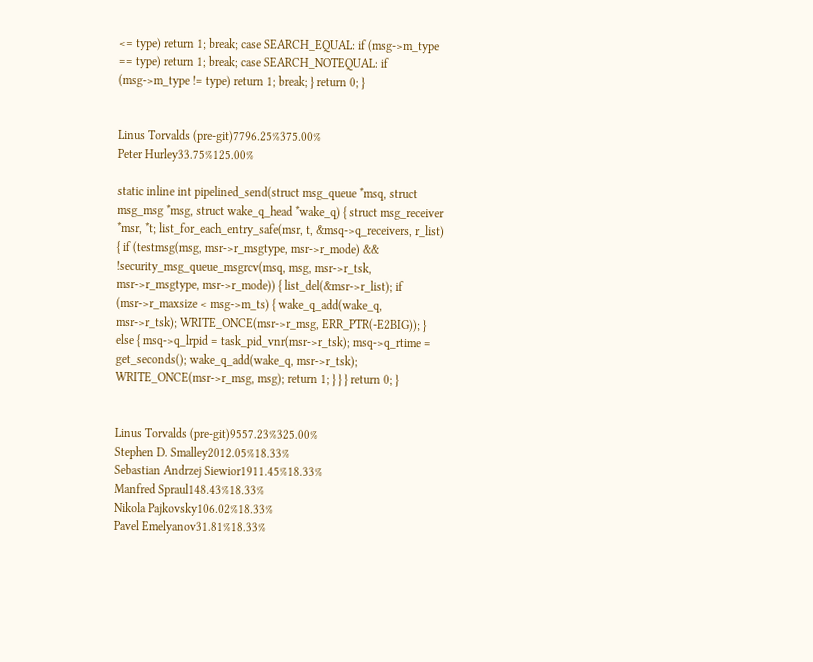<= type) return 1; break; case SEARCH_EQUAL: if (msg->m_type == type) return 1; break; case SEARCH_NOTEQUAL: if (msg->m_type != type) return 1; break; } return 0; }


Linus Torvalds (pre-git)7796.25%375.00%
Peter Hurley33.75%125.00%

static inline int pipelined_send(struct msg_queue *msq, struct msg_msg *msg, struct wake_q_head *wake_q) { struct msg_receiver *msr, *t; list_for_each_entry_safe(msr, t, &msq->q_receivers, r_list) { if (testmsg(msg, msr->r_msgtype, msr->r_mode) && !security_msg_queue_msgrcv(msq, msg, msr->r_tsk, msr->r_msgtype, msr->r_mode)) { list_del(&msr->r_list); if (msr->r_maxsize < msg->m_ts) { wake_q_add(wake_q, msr->r_tsk); WRITE_ONCE(msr->r_msg, ERR_PTR(-E2BIG)); } else { msq->q_lrpid = task_pid_vnr(msr->r_tsk); msq->q_rtime = get_seconds(); wake_q_add(wake_q, msr->r_tsk); WRITE_ONCE(msr->r_msg, msg); return 1; } } } return 0; }


Linus Torvalds (pre-git)9557.23%325.00%
Stephen D. Smalley2012.05%18.33%
Sebastian Andrzej Siewior1911.45%18.33%
Manfred Spraul148.43%18.33%
Nikola Pajkovsky106.02%18.33%
Pavel Emelyanov31.81%18.33%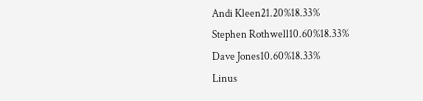Andi Kleen21.20%18.33%
Stephen Rothwell10.60%18.33%
Dave Jones10.60%18.33%
Linus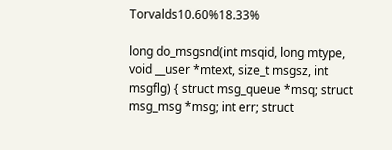Torvalds10.60%18.33%

long do_msgsnd(int msqid, long mtype, void __user *mtext, size_t msgsz, int msgflg) { struct msg_queue *msq; struct msg_msg *msg; int err; struct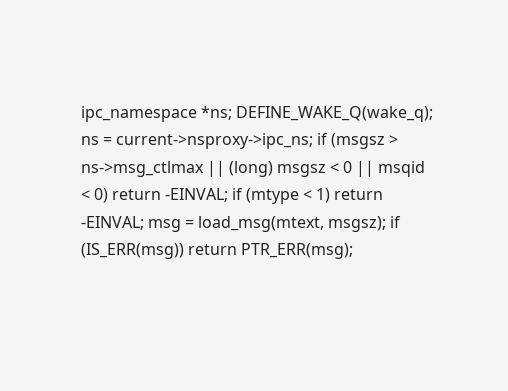ipc_namespace *ns; DEFINE_WAKE_Q(wake_q); ns = current->nsproxy->ipc_ns; if (msgsz > ns->msg_ctlmax || (long) msgsz < 0 || msqid < 0) return -EINVAL; if (mtype < 1) return -EINVAL; msg = load_msg(mtext, msgsz); if (IS_ERR(msg)) return PTR_ERR(msg);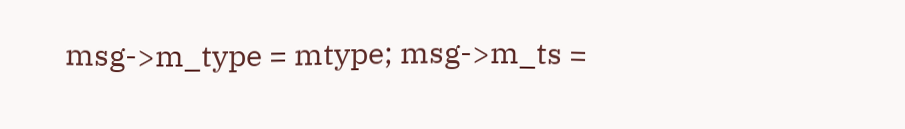msg->m_type = mtype; msg->m_ts =